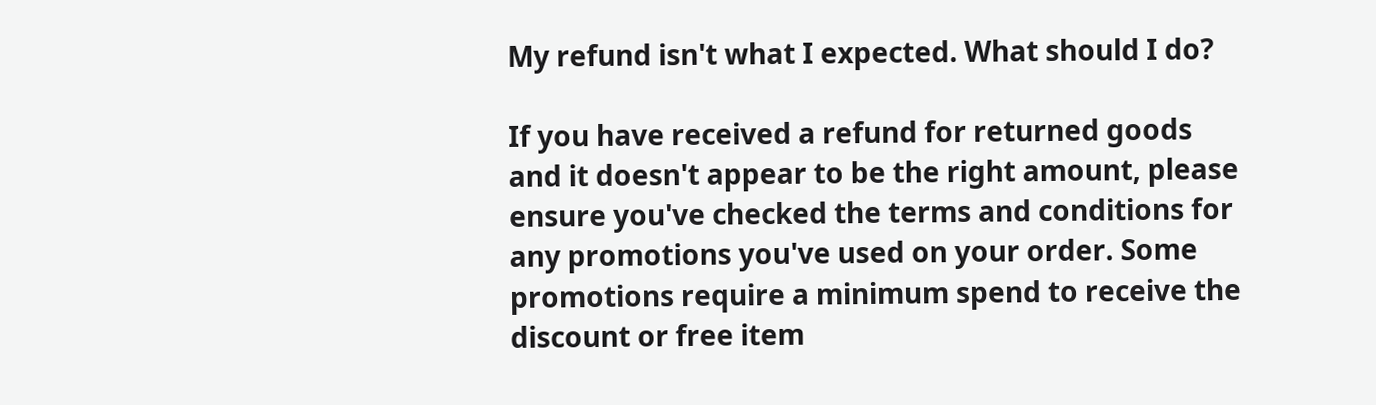My refund isn't what I expected. What should I do?

If you have received a refund for returned goods and it doesn't appear to be the right amount, please ensure you've checked the terms and conditions for any promotions you've used on your order. Some promotions require a minimum spend to receive the discount or free item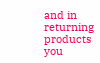and in returning products you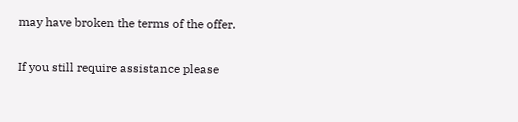may have broken the terms of the offer.

If you still require assistance please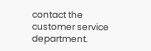contact the customer service department.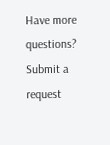Have more questions? Submit a request